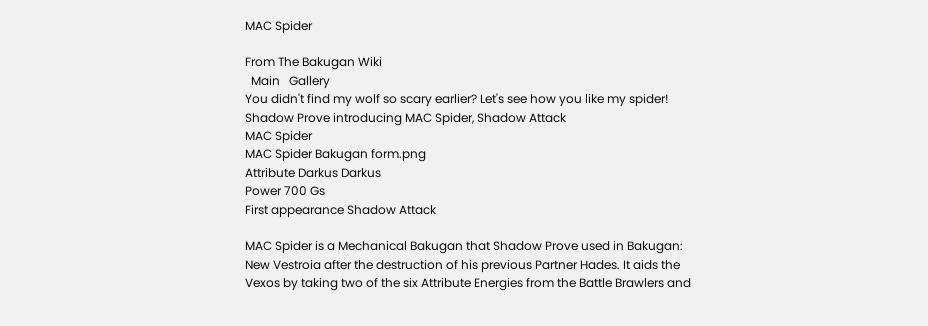MAC Spider

From The Bakugan Wiki
  Main   Gallery
You didn't find my wolf so scary earlier? Let's see how you like my spider!
Shadow Prove introducing MAC Spider, Shadow Attack
MAC Spider
MAC Spider Bakugan form.png
Attribute Darkus Darkus
Power 700 Gs
First appearance Shadow Attack

MAC Spider is a Mechanical Bakugan that Shadow Prove used in Bakugan: New Vestroia after the destruction of his previous Partner Hades. It aids the Vexos by taking two of the six Attribute Energies from the Battle Brawlers and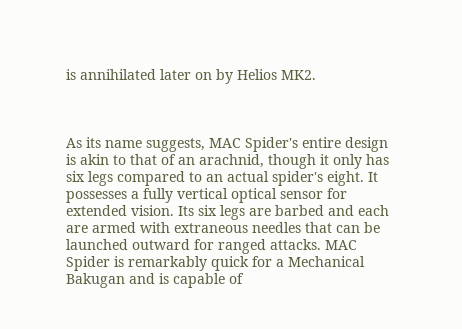is annihilated later on by Helios MK2.



As its name suggests, MAC Spider's entire design is akin to that of an arachnid, though it only has six legs compared to an actual spider's eight. It possesses a fully vertical optical sensor for extended vision. Its six legs are barbed and each are armed with extraneous needles that can be launched outward for ranged attacks. MAC Spider is remarkably quick for a Mechanical Bakugan and is capable of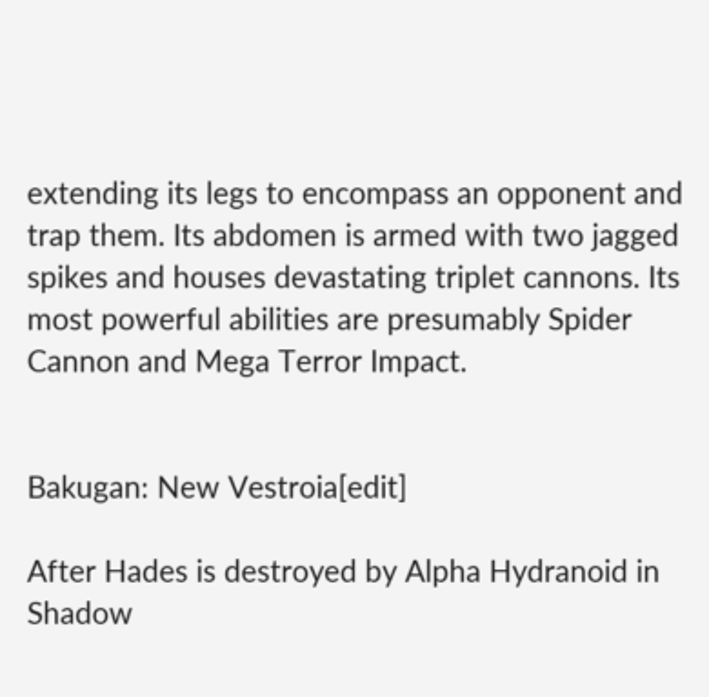extending its legs to encompass an opponent and trap them. Its abdomen is armed with two jagged spikes and houses devastating triplet cannons. Its most powerful abilities are presumably Spider Cannon and Mega Terror Impact.


Bakugan: New Vestroia[edit]

After Hades is destroyed by Alpha Hydranoid in Shadow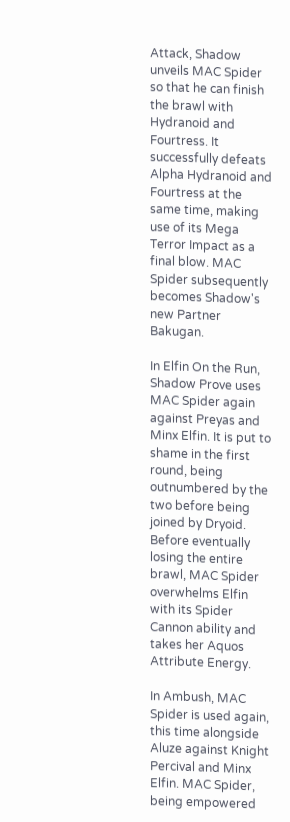Attack, Shadow unveils MAC Spider so that he can finish the brawl with Hydranoid and Fourtress. It successfully defeats Alpha Hydranoid and Fourtress at the same time, making use of its Mega Terror Impact as a final blow. MAC Spider subsequently becomes Shadow's new Partner Bakugan.

In Elfin On the Run, Shadow Prove uses MAC Spider again against Preyas and Minx Elfin. It is put to shame in the first round, being outnumbered by the two before being joined by Dryoid. Before eventually losing the entire brawl, MAC Spider overwhelms Elfin with its Spider Cannon ability and takes her Aquos Attribute Energy.

In Ambush, MAC Spider is used again, this time alongside Aluze against Knight Percival and Minx Elfin. MAC Spider, being empowered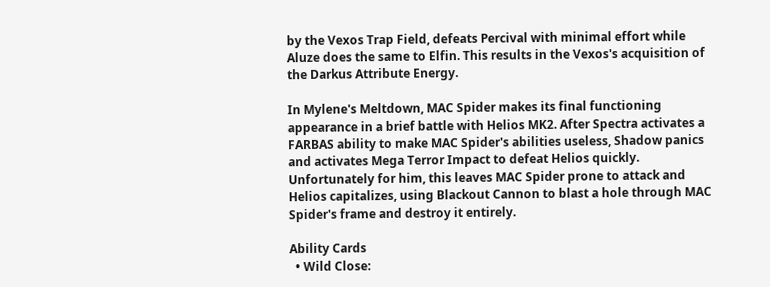by the Vexos Trap Field, defeats Percival with minimal effort while Aluze does the same to Elfin. This results in the Vexos's acquisition of the Darkus Attribute Energy.

In Mylene's Meltdown, MAC Spider makes its final functioning appearance in a brief battle with Helios MK2. After Spectra activates a FARBAS ability to make MAC Spider's abilities useless, Shadow panics and activates Mega Terror Impact to defeat Helios quickly. Unfortunately for him, this leaves MAC Spider prone to attack and Helios capitalizes, using Blackout Cannon to blast a hole through MAC Spider's frame and destroy it entirely.

Ability Cards
  • Wild Close: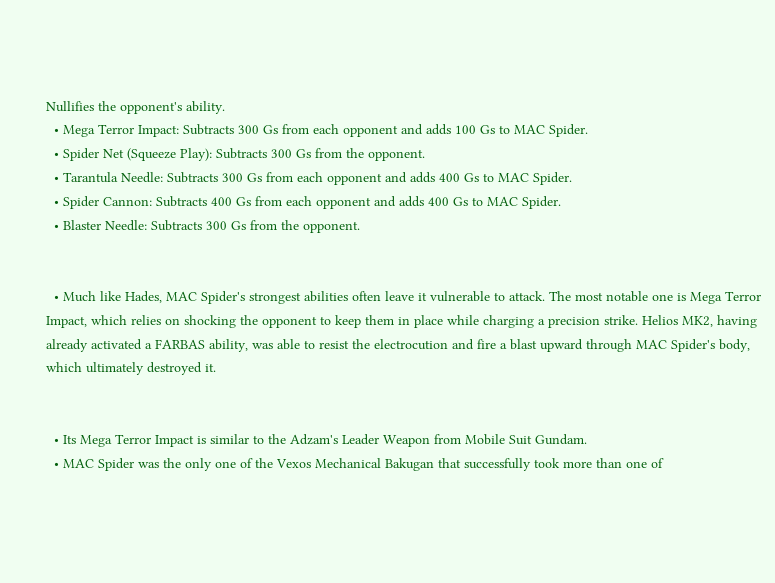Nullifies the opponent's ability.
  • Mega Terror Impact: Subtracts 300 Gs from each opponent and adds 100 Gs to MAC Spider.
  • Spider Net (Squeeze Play): Subtracts 300 Gs from the opponent.
  • Tarantula Needle: Subtracts 300 Gs from each opponent and adds 400 Gs to MAC Spider.
  • Spider Cannon: Subtracts 400 Gs from each opponent and adds 400 Gs to MAC Spider.
  • Blaster Needle: Subtracts 300 Gs from the opponent.


  • Much like Hades, MAC Spider's strongest abilities often leave it vulnerable to attack. The most notable one is Mega Terror Impact, which relies on shocking the opponent to keep them in place while charging a precision strike. Helios MK2, having already activated a FARBAS ability, was able to resist the electrocution and fire a blast upward through MAC Spider's body, which ultimately destroyed it.


  • Its Mega Terror Impact is similar to the Adzam's Leader Weapon from Mobile Suit Gundam.
  • MAC Spider was the only one of the Vexos Mechanical Bakugan that successfully took more than one of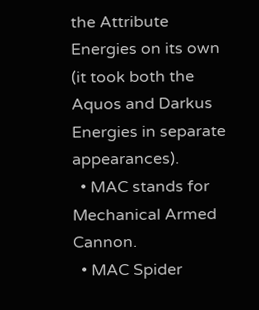the Attribute Energies on its own (it took both the Aquos and Darkus Energies in separate appearances).
  • MAC stands for Mechanical Armed Cannon.
  • MAC Spider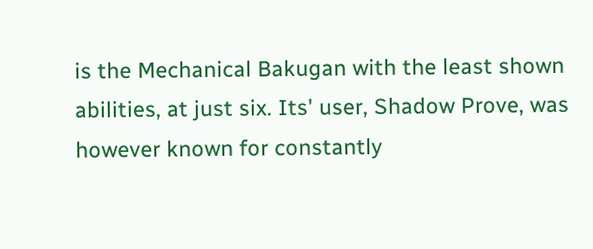is the Mechanical Bakugan with the least shown abilities, at just six. Its' user, Shadow Prove, was however known for constantly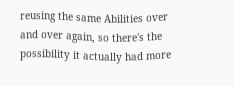reusing the same Abilities over and over again, so there's the possibility it actually had more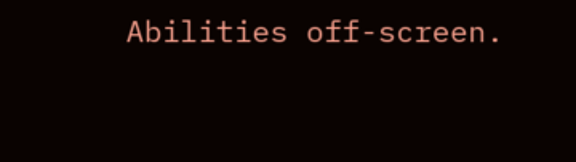Abilities off-screen.